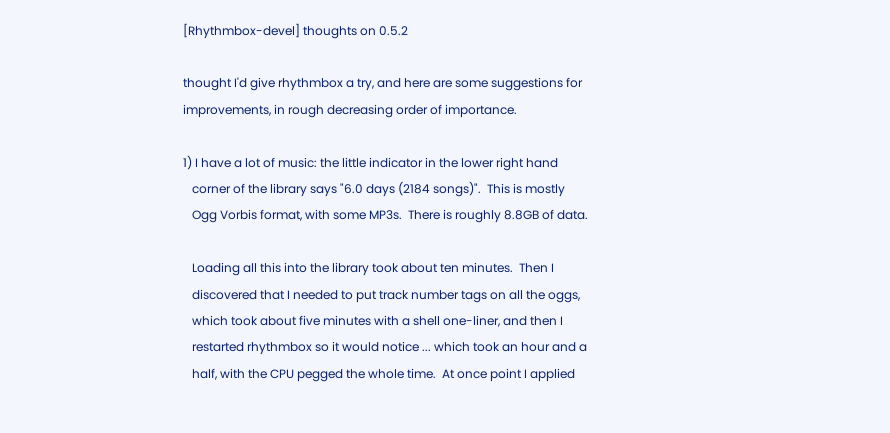[Rhythmbox-devel] thoughts on 0.5.2

thought I'd give rhythmbox a try, and here are some suggestions for
improvements, in rough decreasing order of importance.

1) I have a lot of music: the little indicator in the lower right hand
   corner of the library says "6.0 days (2184 songs)".  This is mostly
   Ogg Vorbis format, with some MP3s.  There is roughly 8.8GB of data.

   Loading all this into the library took about ten minutes.  Then I
   discovered that I needed to put track number tags on all the oggs,
   which took about five minutes with a shell one-liner, and then I
   restarted rhythmbox so it would notice ... which took an hour and a
   half, with the CPU pegged the whole time.  At once point I applied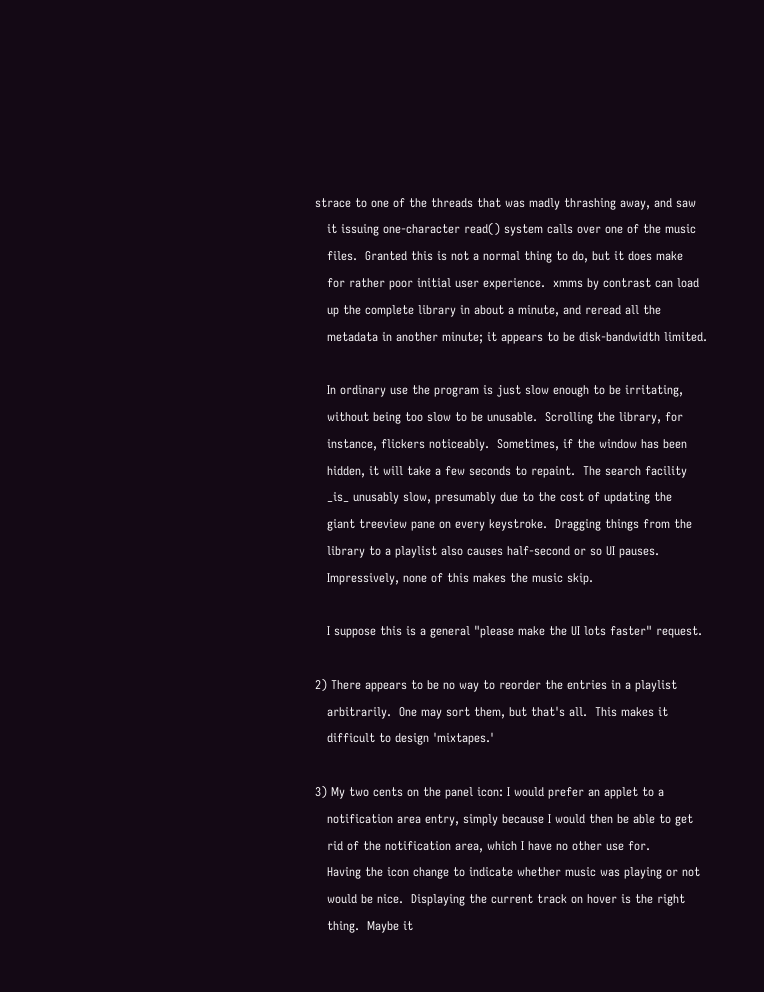strace to one of the threads that was madly thrashing away, and saw
   it issuing one-character read() system calls over one of the music
   files.  Granted this is not a normal thing to do, but it does make
   for rather poor initial user experience.  xmms by contrast can load
   up the complete library in about a minute, and reread all the
   metadata in another minute; it appears to be disk-bandwidth limited.

   In ordinary use the program is just slow enough to be irritating,
   without being too slow to be unusable.  Scrolling the library, for
   instance, flickers noticeably.  Sometimes, if the window has been
   hidden, it will take a few seconds to repaint.  The search facility
   _is_ unusably slow, presumably due to the cost of updating the
   giant treeview pane on every keystroke.  Dragging things from the
   library to a playlist also causes half-second or so UI pauses.
   Impressively, none of this makes the music skip.

   I suppose this is a general "please make the UI lots faster" request.

2) There appears to be no way to reorder the entries in a playlist
   arbitrarily.  One may sort them, but that's all.  This makes it
   difficult to design 'mixtapes.'

3) My two cents on the panel icon: I would prefer an applet to a
   notification area entry, simply because I would then be able to get
   rid of the notification area, which I have no other use for.
   Having the icon change to indicate whether music was playing or not
   would be nice.  Displaying the current track on hover is the right
   thing.  Maybe it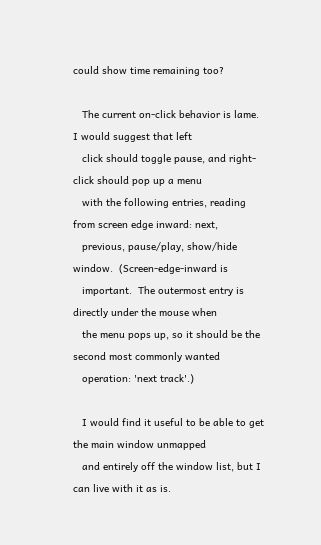could show time remaining too?

   The current on-click behavior is lame.  I would suggest that left
   click should toggle pause, and right-click should pop up a menu
   with the following entries, reading from screen edge inward: next,
   previous, pause/play, show/hide window.  (Screen-edge-inward is
   important.  The outermost entry is directly under the mouse when
   the menu pops up, so it should be the second most commonly wanted
   operation: 'next track'.)

   I would find it useful to be able to get the main window unmapped
   and entirely off the window list, but I can live with it as is.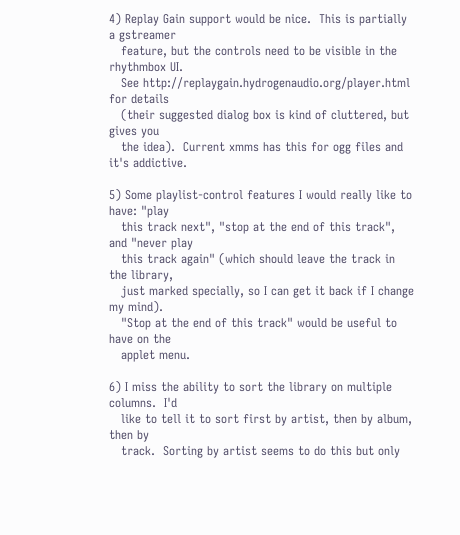4) Replay Gain support would be nice.  This is partially a gstreamer
   feature, but the controls need to be visible in the rhythmbox UI.
   See http://replaygain.hydrogenaudio.org/player.html for details
   (their suggested dialog box is kind of cluttered, but gives you
   the idea).  Current xmms has this for ogg files and it's addictive.

5) Some playlist-control features I would really like to have: "play
   this track next", "stop at the end of this track", and "never play
   this track again" (which should leave the track in the library,
   just marked specially, so I can get it back if I change my mind).
   "Stop at the end of this track" would be useful to have on the
   applet menu.

6) I miss the ability to sort the library on multiple columns.  I'd
   like to tell it to sort first by artist, then by album, then by
   track.  Sorting by artist seems to do this but only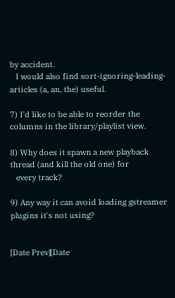by accident.
   I would also find sort-ignoring-leading-articles (a, an, the) useful.

7) I'd like to be able to reorder the columns in the library/playlist view.

8) Why does it spawn a new playback thread (and kill the old one) for
   every track?

9) Any way it can avoid loading gstreamer plugins it's not using?


[Date Prev][Date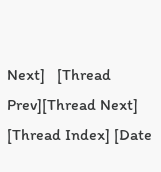Next]   [Thread Prev][Thread Next]   [Thread Index] [Date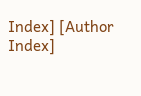Index] [Author Index]